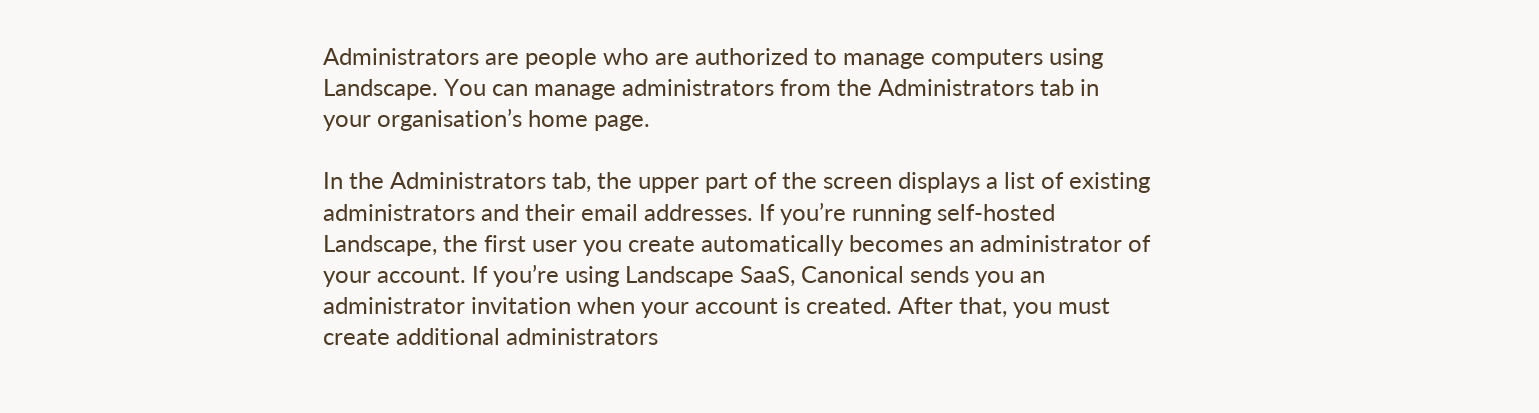Administrators are people who are authorized to manage computers using Landscape. You can manage administrators from the Administrators tab in your organisation’s home page.

In the Administrators tab, the upper part of the screen displays a list of existing administrators and their email addresses. If you’re running self-hosted Landscape, the first user you create automatically becomes an administrator of your account. If you’re using Landscape SaaS, Canonical sends you an administrator invitation when your account is created. After that, you must create additional administrators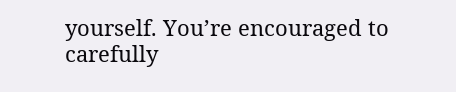yourself. You’re encouraged to carefully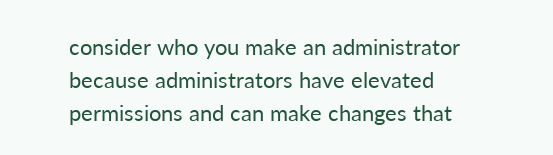consider who you make an administrator because administrators have elevated permissions and can make changes that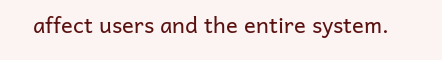affect users and the entire system.